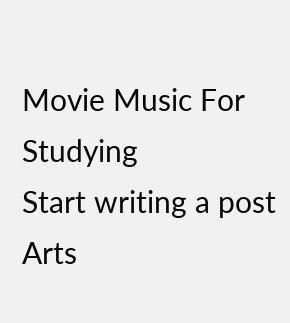Movie Music For Studying
Start writing a post
Arts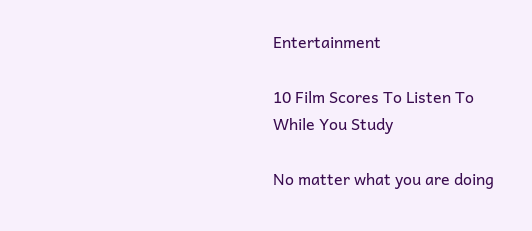Entertainment

10 Film Scores To Listen To While You Study

No matter what you are doing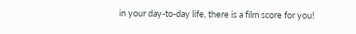in your day-to-day life, there is a film score for you!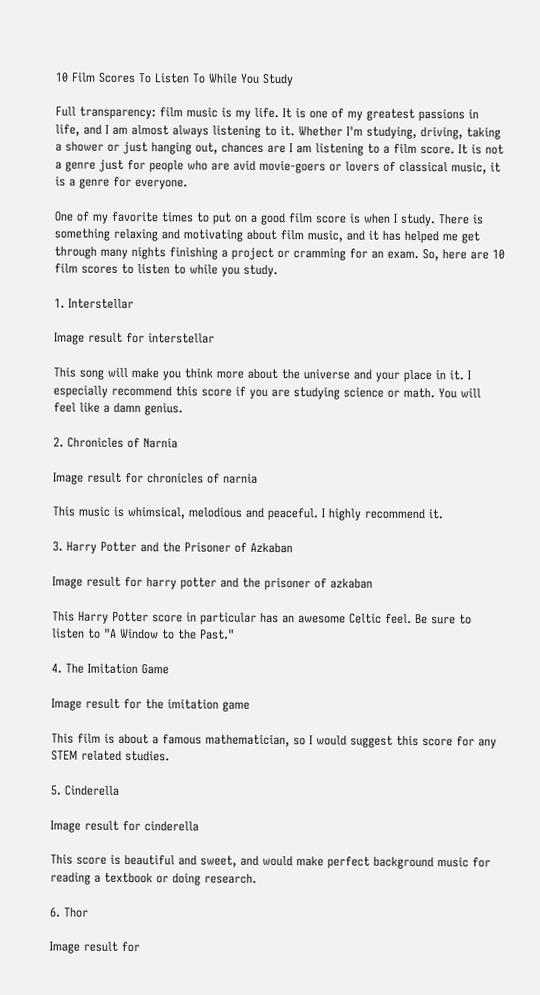10 Film Scores To Listen To While You Study

Full transparency: film music is my life. It is one of my greatest passions in life, and I am almost always listening to it. Whether I'm studying, driving, taking a shower or just hanging out, chances are I am listening to a film score. It is not a genre just for people who are avid movie-goers or lovers of classical music, it is a genre for everyone.

One of my favorite times to put on a good film score is when I study. There is something relaxing and motivating about film music, and it has helped me get through many nights finishing a project or cramming for an exam. So, here are 10 film scores to listen to while you study.

1. Interstellar

Image result for interstellar

This song will make you think more about the universe and your place in it. I especially recommend this score if you are studying science or math. You will feel like a damn genius.

2. Chronicles of Narnia

Image result for chronicles of narnia

This music is whimsical, melodious and peaceful. I highly recommend it.

3. Harry Potter and the Prisoner of Azkaban

Image result for harry potter and the prisoner of azkaban

This Harry Potter score in particular has an awesome Celtic feel. Be sure to listen to "A Window to the Past."

4. The Imitation Game

Image result for the imitation game

This film is about a famous mathematician, so I would suggest this score for any STEM related studies.

5. Cinderella

Image result for cinderella

This score is beautiful and sweet, and would make perfect background music for reading a textbook or doing research.

6. Thor

Image result for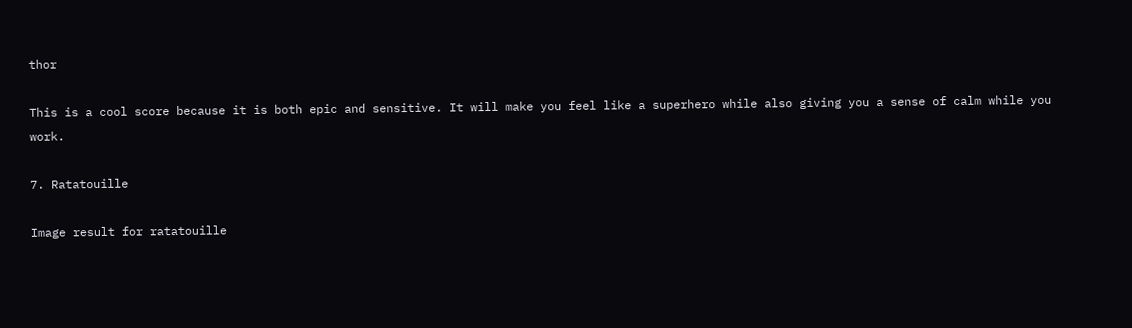thor

This is a cool score because it is both epic and sensitive. It will make you feel like a superhero while also giving you a sense of calm while you work.

7. Ratatouille

Image result for ratatouille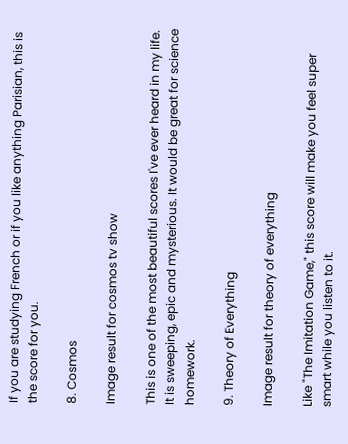If you are studying French or if you like anything Parisian, this is the score for you.

8. Cosmos

Image result for cosmos tv show

This is one of the most beautiful scores I've ever heard in my life. It is sweeping, epic and mysterious. It would be great for science homework.

9. Theory of Everything

Image result for theory of everything

Like "The Imitation Game," this score will make you feel super smart while you listen to it.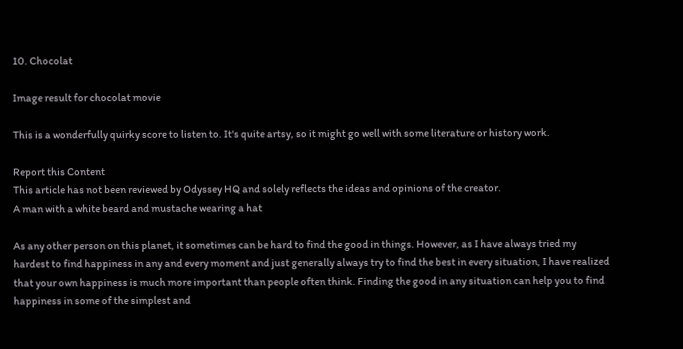10. Chocolat

Image result for chocolat movie

This is a wonderfully quirky score to listen to. It's quite artsy, so it might go well with some literature or history work.

Report this Content
This article has not been reviewed by Odyssey HQ and solely reflects the ideas and opinions of the creator.
A man with a white beard and mustache wearing a hat

As any other person on this planet, it sometimes can be hard to find the good in things. However, as I have always tried my hardest to find happiness in any and every moment and just generally always try to find the best in every situation, I have realized that your own happiness is much more important than people often think. Finding the good in any situation can help you to find happiness in some of the simplest and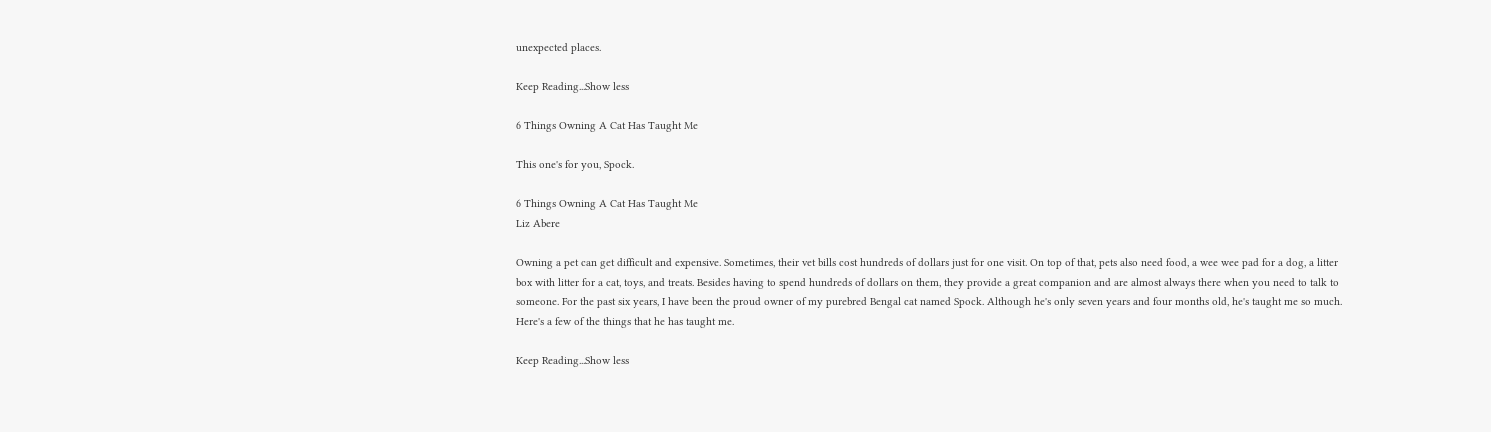unexpected places.

Keep Reading...Show less

6 Things Owning A Cat Has Taught Me

This one's for you, Spock.

6 Things Owning A Cat Has Taught Me
Liz Abere

Owning a pet can get difficult and expensive. Sometimes, their vet bills cost hundreds of dollars just for one visit. On top of that, pets also need food, a wee wee pad for a dog, a litter box with litter for a cat, toys, and treats. Besides having to spend hundreds of dollars on them, they provide a great companion and are almost always there when you need to talk to someone. For the past six years, I have been the proud owner of my purebred Bengal cat named Spock. Although he's only seven years and four months old, he's taught me so much. Here's a few of the things that he has taught me.

Keep Reading...Show less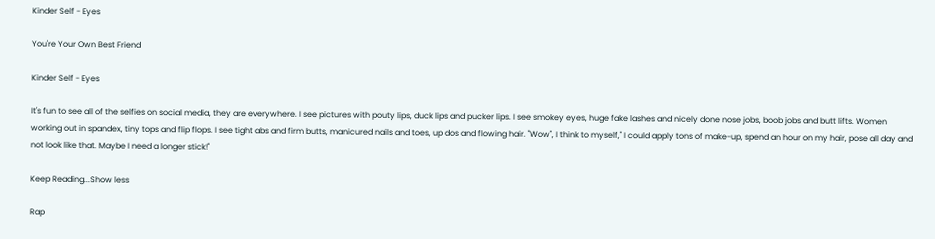Kinder Self - Eyes

You're Your Own Best Friend

Kinder Self - Eyes

It's fun to see all of the selfies on social media, they are everywhere. I see pictures with pouty lips, duck lips and pucker lips. I see smokey eyes, huge fake lashes and nicely done nose jobs, boob jobs and butt lifts. Women working out in spandex, tiny tops and flip flops. I see tight abs and firm butts, manicured nails and toes, up dos and flowing hair. "Wow", I think to myself," I could apply tons of make-up, spend an hour on my hair, pose all day and not look like that. Maybe I need a longer stick!"

Keep Reading...Show less

Rap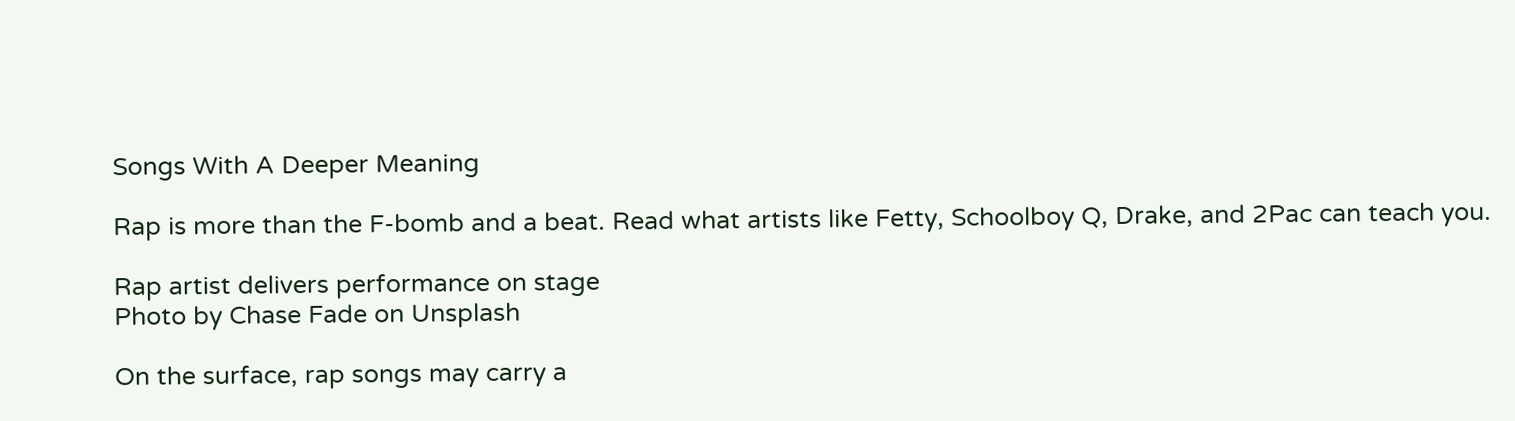Songs With A Deeper Meaning

Rap is more than the F-bomb and a beat. Read what artists like Fetty, Schoolboy Q, Drake, and 2Pac can teach you.

Rap artist delivers performance on stage
Photo by Chase Fade on Unsplash

On the surface, rap songs may carry a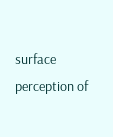surface perception of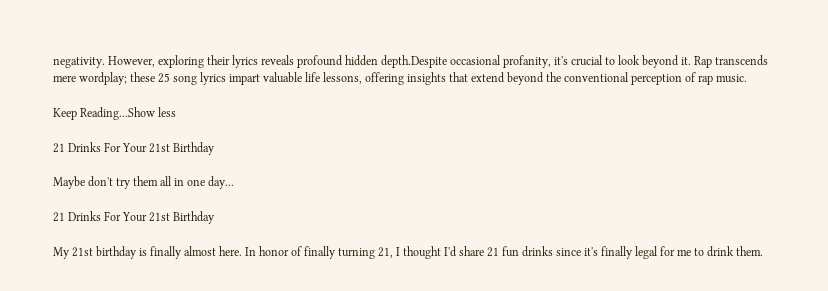negativity. However, exploring their lyrics reveals profound hidden depth.Despite occasional profanity, it's crucial to look beyond it. Rap transcends mere wordplay; these 25 song lyrics impart valuable life lessons, offering insights that extend beyond the conventional perception of rap music.

Keep Reading...Show less

21 Drinks For Your 21st Birthday

Maybe don't try them all in one day...

21 Drinks For Your 21st Birthday

My 21st birthday is finally almost here. In honor of finally turning 21, I thought I'd share 21 fun drinks since it's finally legal for me to drink them.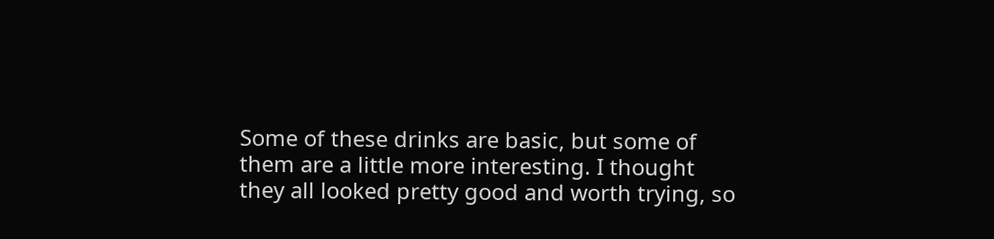Some of these drinks are basic, but some of them are a little more interesting. I thought they all looked pretty good and worth trying, so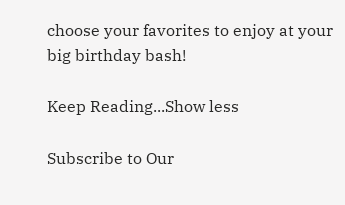choose your favorites to enjoy at your big birthday bash!

Keep Reading...Show less

Subscribe to Our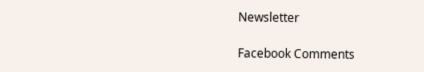Newsletter

Facebook Comments